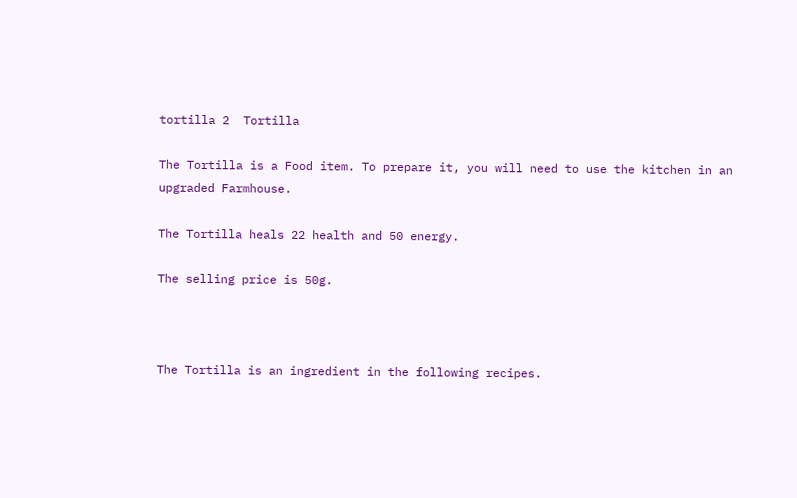tortilla 2  Tortilla

The Tortilla is a Food item. To prepare it, you will need to use the kitchen in an upgraded Farmhouse.

The Tortilla heals 22 health and 50 energy.

The selling price is 50g.



The Tortilla is an ingredient in the following recipes.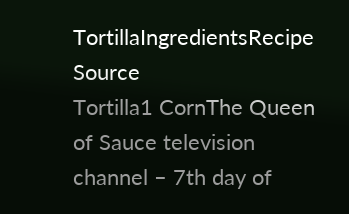TortillaIngredientsRecipe Source
Tortilla1 CornThe Queen of Sauce television channel – 7th day of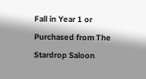Fall in Year 1 or Purchased from The Stardrop Saloon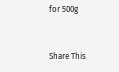for 500g


Share This